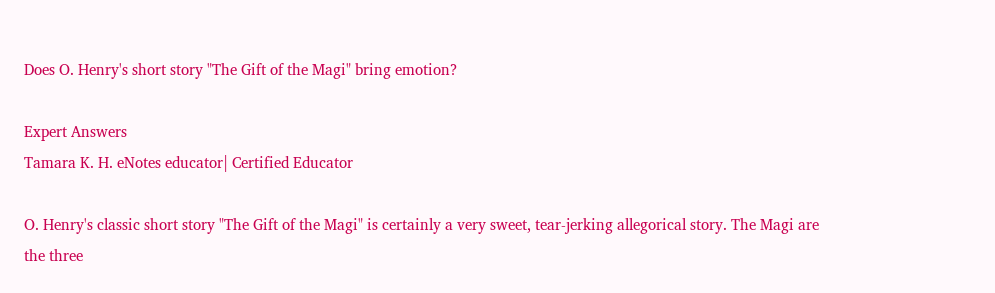Does O. Henry's short story "The Gift of the Magi" bring emotion?

Expert Answers
Tamara K. H. eNotes educator| Certified Educator

O. Henry's classic short story "The Gift of the Magi" is certainly a very sweet, tear-jerking allegorical story. The Magi are the three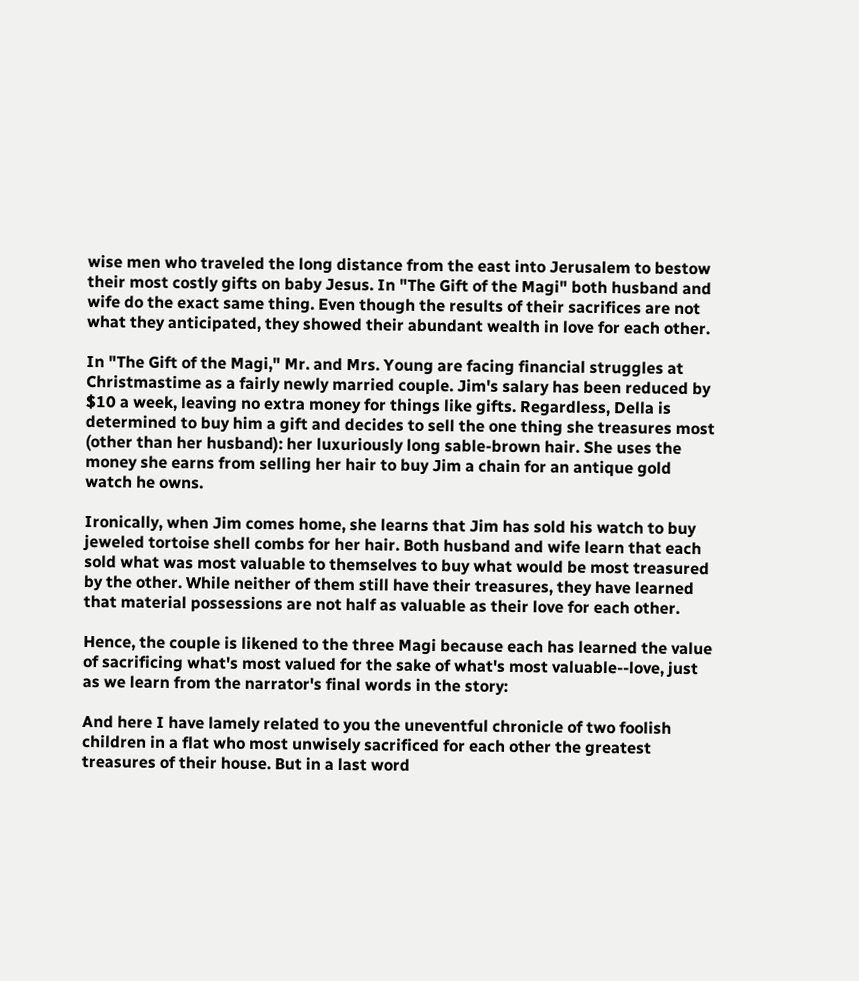wise men who traveled the long distance from the east into Jerusalem to bestow their most costly gifts on baby Jesus. In "The Gift of the Magi" both husband and wife do the exact same thing. Even though the results of their sacrifices are not what they anticipated, they showed their abundant wealth in love for each other.

In "The Gift of the Magi," Mr. and Mrs. Young are facing financial struggles at Christmastime as a fairly newly married couple. Jim's salary has been reduced by $10 a week, leaving no extra money for things like gifts. Regardless, Della is determined to buy him a gift and decides to sell the one thing she treasures most (other than her husband): her luxuriously long sable-brown hair. She uses the money she earns from selling her hair to buy Jim a chain for an antique gold watch he owns.

Ironically, when Jim comes home, she learns that Jim has sold his watch to buy jeweled tortoise shell combs for her hair. Both husband and wife learn that each sold what was most valuable to themselves to buy what would be most treasured by the other. While neither of them still have their treasures, they have learned that material possessions are not half as valuable as their love for each other.

Hence, the couple is likened to the three Magi because each has learned the value of sacrificing what's most valued for the sake of what's most valuable--love, just as we learn from the narrator's final words in the story:

And here I have lamely related to you the uneventful chronicle of two foolish children in a flat who most unwisely sacrificed for each other the greatest treasures of their house. But in a last word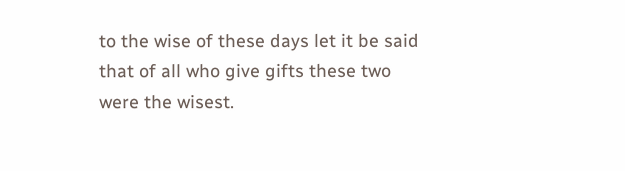to the wise of these days let it be said that of all who give gifts these two were the wisest.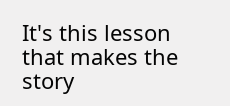It's this lesson that makes the story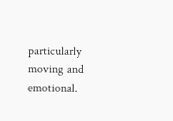particularly moving and emotional.